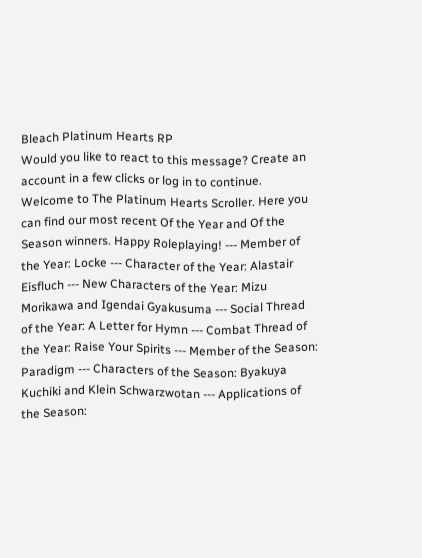Bleach Platinum Hearts RP
Would you like to react to this message? Create an account in a few clicks or log in to continue.
Welcome to The Platinum Hearts Scroller. Here you can find our most recent Of the Year and Of the Season winners. Happy Roleplaying! --- Member of the Year: Locke --- Character of the Year: Alastair Eisfluch --- New Characters of the Year: Mizu Morikawa and Igendai Gyakusuma --- Social Thread of the Year: A Letter for Hymn --- Combat Thread of the Year: Raise Your Spirits --- Member of the Season: Paradigm --- Characters of the Season: Byakuya Kuchiki and Klein Schwarzwotan --- Applications of the Season: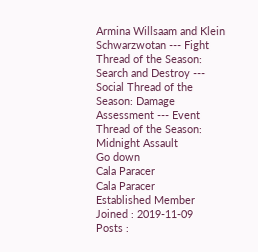Armina Willsaam and Klein Schwarzwotan --- Fight Thread of the Season: Search and Destroy --- Social Thread of the Season: Damage Assessment --- Event Thread of the Season: Midnight Assault
Go down
Cala Paracer
Cala Paracer
Established Member
Joined : 2019-11-09
Posts :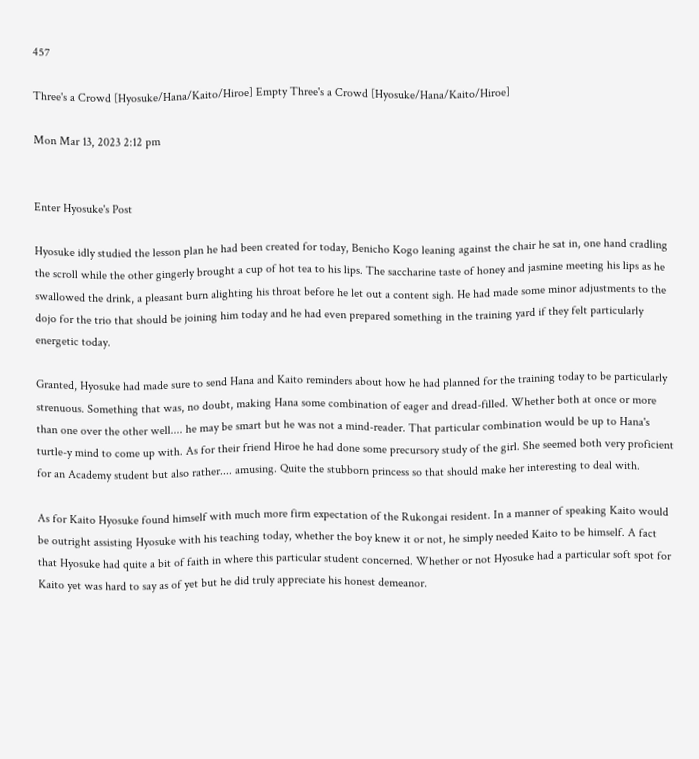457

Three's a Crowd [Hyosuke/Hana/Kaito/Hiroe] Empty Three's a Crowd [Hyosuke/Hana/Kaito/Hiroe]

Mon Mar 13, 2023 2:12 pm


Enter Hyosuke's Post

Hyosuke idly studied the lesson plan he had been created for today, Benicho Kogo leaning against the chair he sat in, one hand cradling the scroll while the other gingerly brought a cup of hot tea to his lips. The saccharine taste of honey and jasmine meeting his lips as he swallowed the drink, a pleasant burn alighting his throat before he let out a content sigh. He had made some minor adjustments to the dojo for the trio that should be joining him today and he had even prepared something in the training yard if they felt particularly energetic today.

Granted, Hyosuke had made sure to send Hana and Kaito reminders about how he had planned for the training today to be particularly strenuous. Something that was, no doubt, making Hana some combination of eager and dread-filled. Whether both at once or more than one over the other well.... he may be smart but he was not a mind-reader. That particular combination would be up to Hana's turtle-y mind to come up with. As for their friend Hiroe he had done some precursory study of the girl. She seemed both very proficient for an Academy student but also rather.... amusing. Quite the stubborn princess so that should make her interesting to deal with.

As for Kaito Hyosuke found himself with much more firm expectation of the Rukongai resident. In a manner of speaking Kaito would be outright assisting Hyosuke with his teaching today, whether the boy knew it or not, he simply needed Kaito to be himself. A fact that Hyosuke had quite a bit of faith in where this particular student concerned. Whether or not Hyosuke had a particular soft spot for Kaito yet was hard to say as of yet but he did truly appreciate his honest demeanor.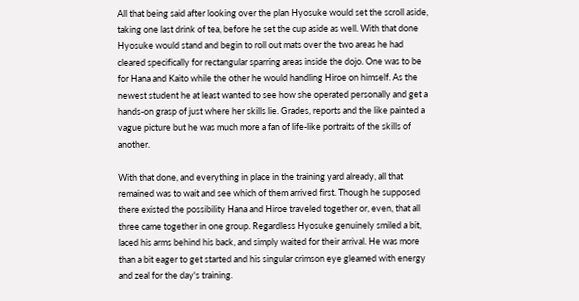All that being said after looking over the plan Hyosuke would set the scroll aside, taking one last drink of tea, before he set the cup aside as well. With that done Hyosuke would stand and begin to roll out mats over the two areas he had cleared specifically for rectangular sparring areas inside the dojo. One was to be for Hana and Kaito while the other he would handling Hiroe on himself. As the newest student he at least wanted to see how she operated personally and get a hands-on grasp of just where her skills lie. Grades, reports and the like painted a vague picture but he was much more a fan of life-like portraits of the skills of another.

With that done, and everything in place in the training yard already, all that remained was to wait and see which of them arrived first. Though he supposed there existed the possibility Hana and Hiroe traveled together or, even, that all three came together in one group. Regardless Hyosuke genuinely smiled a bit, laced his arms behind his back, and simply waited for their arrival. He was more than a bit eager to get started and his singular crimson eye gleamed with energy and zeal for the day's training.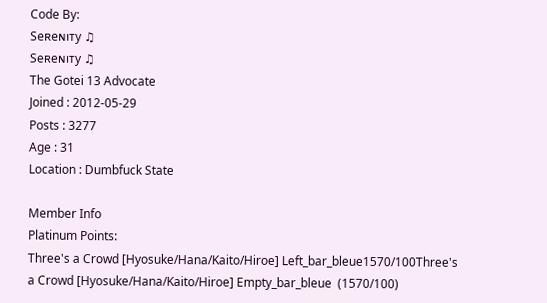Code By:
Seʀeɴוᴛy ♫
Seʀeɴוᴛy ♫
The Gotei 13 Advocate
Joined : 2012-05-29
Posts : 3277
Age : 31
Location : Dumbfuck State

Member Info
Platinum Points:
Three's a Crowd [Hyosuke/Hana/Kaito/Hiroe] Left_bar_bleue1570/100Three's a Crowd [Hyosuke/Hana/Kaito/Hiroe] Empty_bar_bleue  (1570/100)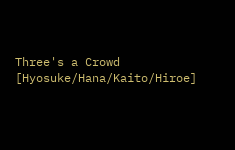Three's a Crowd [Hyosuke/Hana/Kaito/Hiroe]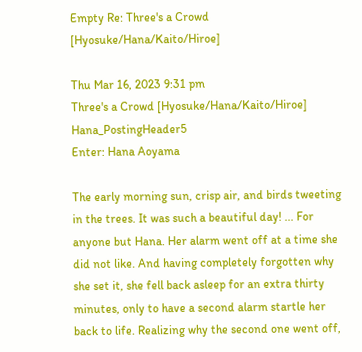Empty Re: Three's a Crowd [Hyosuke/Hana/Kaito/Hiroe]

Thu Mar 16, 2023 9:31 pm
Three's a Crowd [Hyosuke/Hana/Kaito/Hiroe] Hana_PostingHeader5
Enter: Hana Aoyama

The early morning sun, crisp air, and birds tweeting in the trees. It was such a beautiful day! ... For anyone but Hana. Her alarm went off at a time she did not like. And having completely forgotten why she set it, she fell back asleep for an extra thirty minutes, only to have a second alarm startle her back to life. Realizing why the second one went off,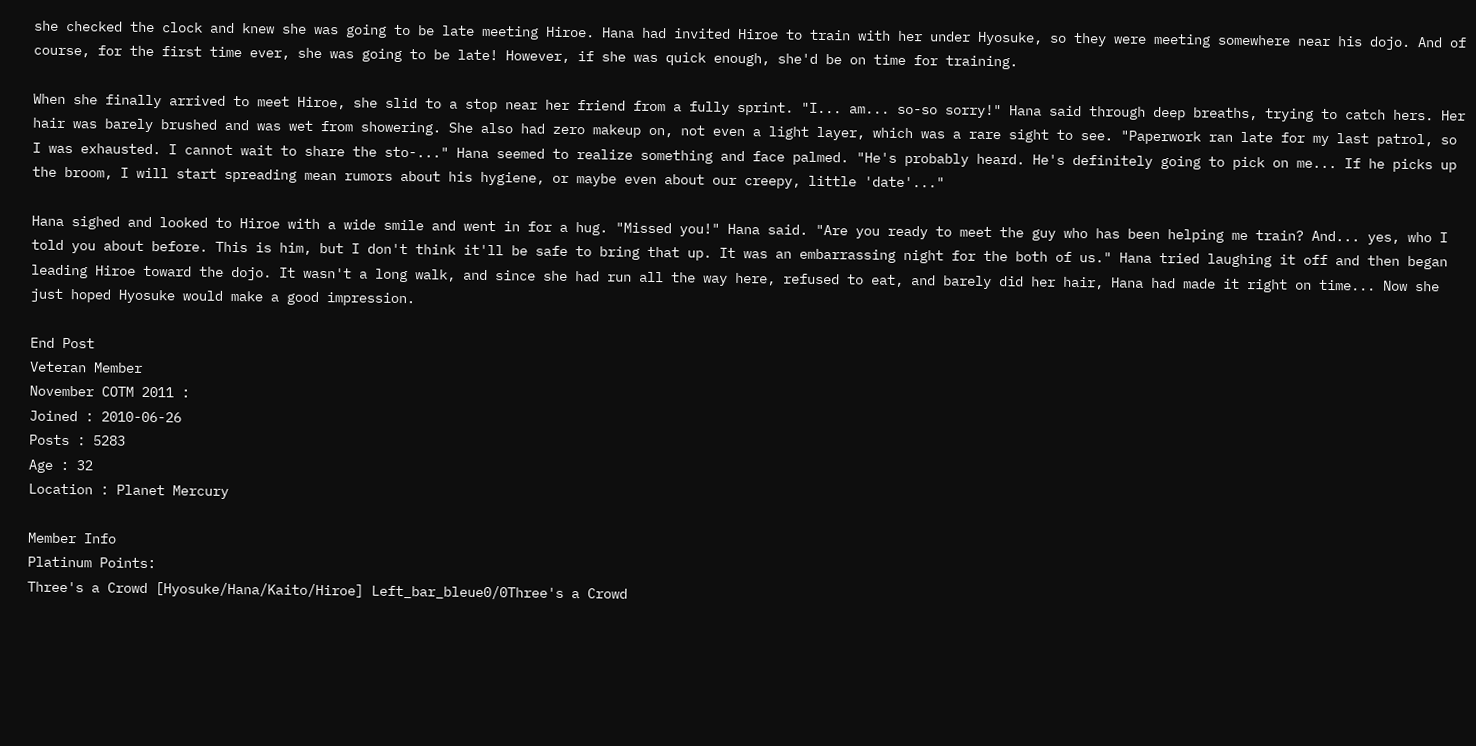she checked the clock and knew she was going to be late meeting Hiroe. Hana had invited Hiroe to train with her under Hyosuke, so they were meeting somewhere near his dojo. And of course, for the first time ever, she was going to be late! However, if she was quick enough, she'd be on time for training.

When she finally arrived to meet Hiroe, she slid to a stop near her friend from a fully sprint. "I... am... so-so sorry!" Hana said through deep breaths, trying to catch hers. Her hair was barely brushed and was wet from showering. She also had zero makeup on, not even a light layer, which was a rare sight to see. "Paperwork ran late for my last patrol, so I was exhausted. I cannot wait to share the sto-..." Hana seemed to realize something and face palmed. "He's probably heard. He's definitely going to pick on me... If he picks up the broom, I will start spreading mean rumors about his hygiene, or maybe even about our creepy, little 'date'..."

Hana sighed and looked to Hiroe with a wide smile and went in for a hug. "Missed you!" Hana said. "Are you ready to meet the guy who has been helping me train? And... yes, who I told you about before. This is him, but I don't think it'll be safe to bring that up. It was an embarrassing night for the both of us." Hana tried laughing it off and then began leading Hiroe toward the dojo. It wasn't a long walk, and since she had run all the way here, refused to eat, and barely did her hair, Hana had made it right on time... Now she just hoped Hyosuke would make a good impression.

End Post
Veteran Member
November COTM 2011 :
Joined : 2010-06-26
Posts : 5283
Age : 32
Location : Planet Mercury

Member Info
Platinum Points:
Three's a Crowd [Hyosuke/Hana/Kaito/Hiroe] Left_bar_bleue0/0Three's a Crowd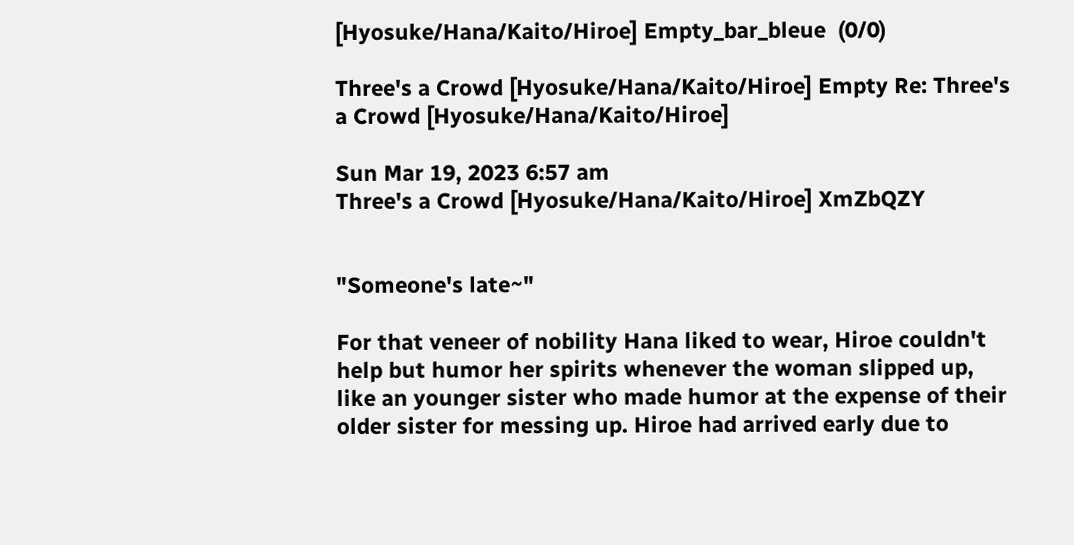[Hyosuke/Hana/Kaito/Hiroe] Empty_bar_bleue  (0/0)

Three's a Crowd [Hyosuke/Hana/Kaito/Hiroe] Empty Re: Three's a Crowd [Hyosuke/Hana/Kaito/Hiroe]

Sun Mar 19, 2023 6:57 am
Three's a Crowd [Hyosuke/Hana/Kaito/Hiroe] XmZbQZY


"Someone's late~"

For that veneer of nobility Hana liked to wear, Hiroe couldn't help but humor her spirits whenever the woman slipped up, like an younger sister who made humor at the expense of their older sister for messing up. Hiroe had arrived early due to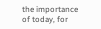the importance of today, for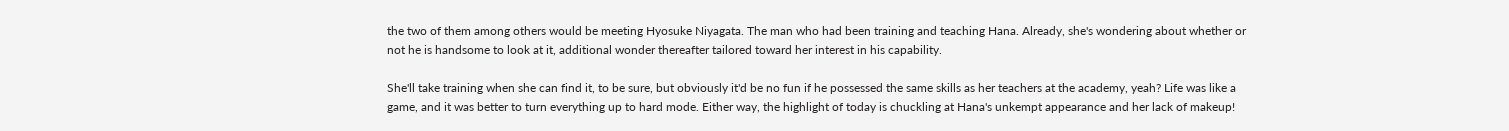the two of them among others would be meeting Hyosuke Niyagata. The man who had been training and teaching Hana. Already, she's wondering about whether or not he is handsome to look at it, additional wonder thereafter tailored toward her interest in his capability.

She'll take training when she can find it, to be sure, but obviously it'd be no fun if he possessed the same skills as her teachers at the academy, yeah? Life was like a game, and it was better to turn everything up to hard mode. Either way, the highlight of today is chuckling at Hana's unkempt appearance and her lack of makeup!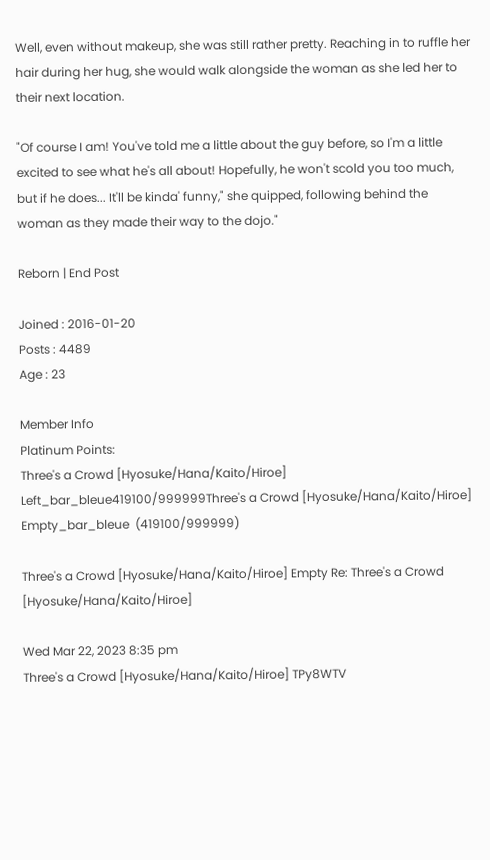Well, even without makeup, she was still rather pretty. Reaching in to ruffle her hair during her hug, she would walk alongside the woman as she led her to their next location.

"Of course I am! You've told me a little about the guy before, so I'm a little excited to see what he's all about! Hopefully, he won't scold you too much, but if he does... It'll be kinda' funny," she quipped, following behind the woman as they made their way to the dojo."

Reborn | End Post

Joined : 2016-01-20
Posts : 4489
Age : 23

Member Info
Platinum Points:
Three's a Crowd [Hyosuke/Hana/Kaito/Hiroe] Left_bar_bleue419100/999999Three's a Crowd [Hyosuke/Hana/Kaito/Hiroe] Empty_bar_bleue  (419100/999999)

Three's a Crowd [Hyosuke/Hana/Kaito/Hiroe] Empty Re: Three's a Crowd [Hyosuke/Hana/Kaito/Hiroe]

Wed Mar 22, 2023 8:35 pm
Three's a Crowd [Hyosuke/Hana/Kaito/Hiroe] TPy8WTV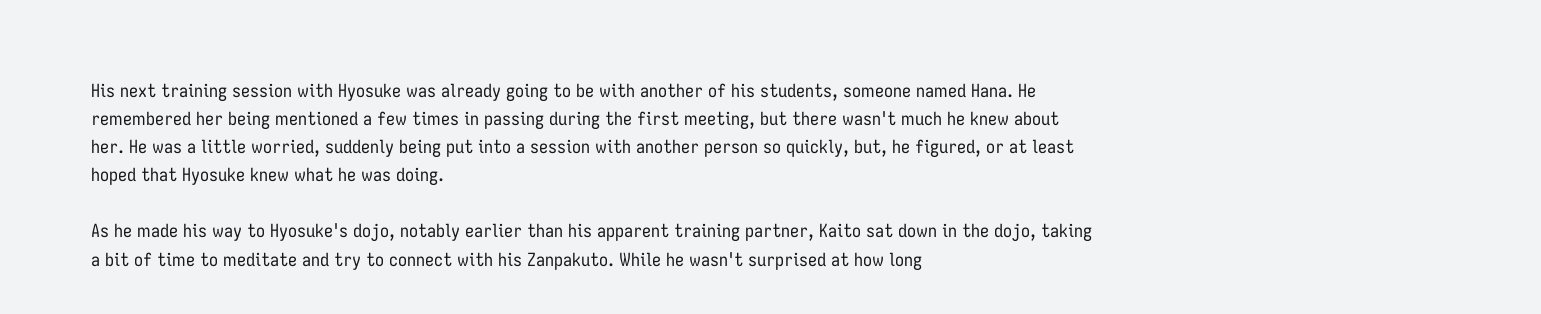His next training session with Hyosuke was already going to be with another of his students, someone named Hana. He remembered her being mentioned a few times in passing during the first meeting, but there wasn't much he knew about her. He was a little worried, suddenly being put into a session with another person so quickly, but, he figured, or at least hoped that Hyosuke knew what he was doing.

As he made his way to Hyosuke's dojo, notably earlier than his apparent training partner, Kaito sat down in the dojo, taking a bit of time to meditate and try to connect with his Zanpakuto. While he wasn't surprised at how long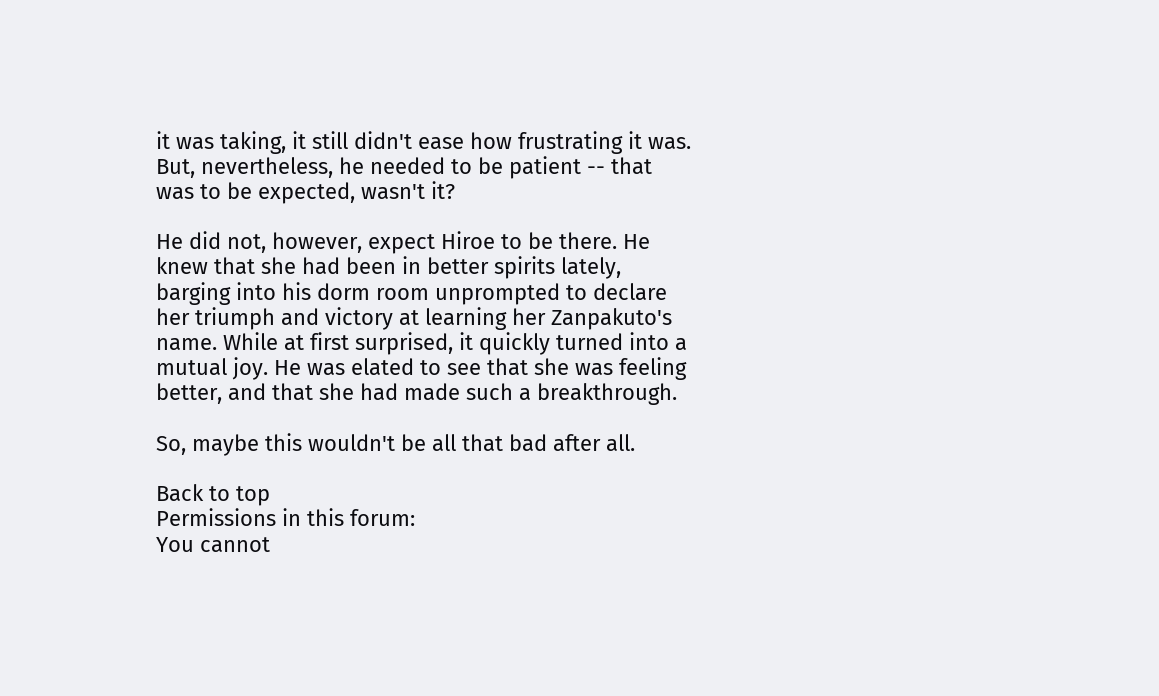it was taking, it still didn't ease how frustrating it was. But, nevertheless, he needed to be patient -- that was to be expected, wasn't it?

He did not, however, expect Hiroe to be there. He knew that she had been in better spirits lately, barging into his dorm room unprompted to declare her triumph and victory at learning her Zanpakuto's name. While at first surprised, it quickly turned into a mutual joy. He was elated to see that she was feeling better, and that she had made such a breakthrough.

So, maybe this wouldn't be all that bad after all.

Back to top
Permissions in this forum:
You cannot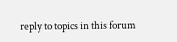reply to topics in this forum